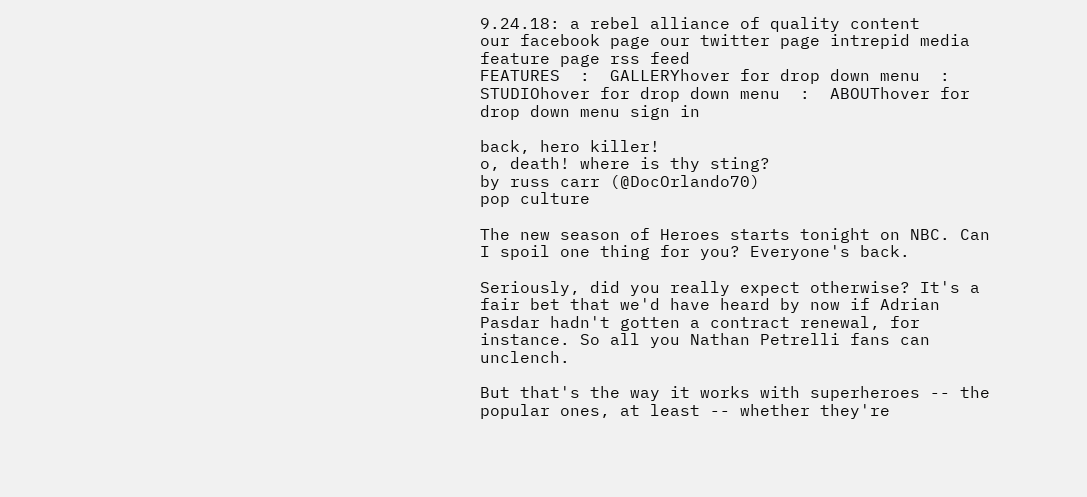9.24.18: a rebel alliance of quality content
our facebook page our twitter page intrepid media feature page rss feed
FEATURES  :  GALLERYhover for drop down menu  :  STUDIOhover for drop down menu  :  ABOUThover for drop down menu sign in

back, hero killer!
o, death! where is thy sting?
by russ carr (@DocOrlando70)
pop culture

The new season of Heroes starts tonight on NBC. Can I spoil one thing for you? Everyone's back.

Seriously, did you really expect otherwise? It's a fair bet that we'd have heard by now if Adrian Pasdar hadn't gotten a contract renewal, for instance. So all you Nathan Petrelli fans can unclench.

But that's the way it works with superheroes -- the popular ones, at least -- whether they're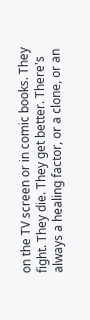on the TV screen or in comic books. They fight. They die. They get better. There's always a healing factor, or a clone, or an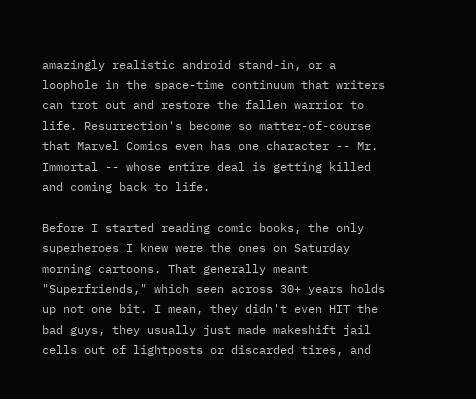amazingly realistic android stand-in, or a loophole in the space-time continuum that writers can trot out and restore the fallen warrior to life. Resurrection's become so matter-of-course that Marvel Comics even has one character -- Mr. Immortal -- whose entire deal is getting killed and coming back to life.

Before I started reading comic books, the only superheroes I knew were the ones on Saturday morning cartoons. That generally meant "Superfriends," which seen across 30+ years holds up not one bit. I mean, they didn't even HIT the bad guys, they usually just made makeshift jail cells out of lightposts or discarded tires, and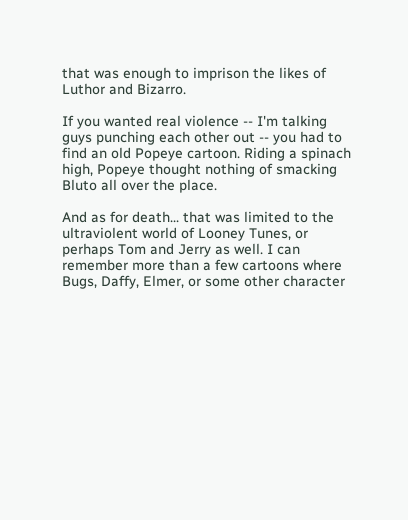that was enough to imprison the likes of Luthor and Bizarro.

If you wanted real violence -- I'm talking guys punching each other out -- you had to find an old Popeye cartoon. Riding a spinach high, Popeye thought nothing of smacking Bluto all over the place.

And as for death... that was limited to the ultraviolent world of Looney Tunes, or perhaps Tom and Jerry as well. I can remember more than a few cartoons where Bugs, Daffy, Elmer, or some other character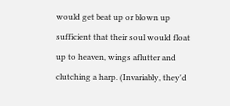would get beat up or blown up sufficient that their soul would float up to heaven, wings aflutter and clutching a harp. (Invariably, they'd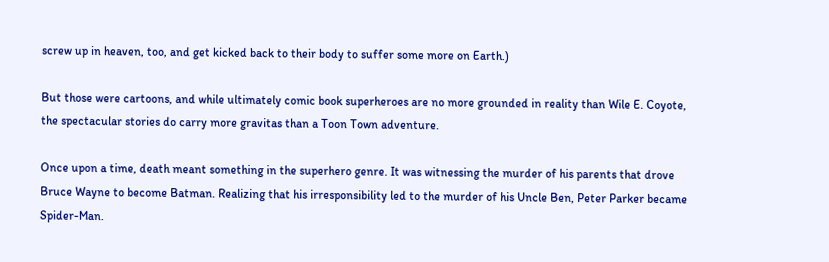screw up in heaven, too, and get kicked back to their body to suffer some more on Earth.)

But those were cartoons, and while ultimately comic book superheroes are no more grounded in reality than Wile E. Coyote, the spectacular stories do carry more gravitas than a Toon Town adventure.

Once upon a time, death meant something in the superhero genre. It was witnessing the murder of his parents that drove Bruce Wayne to become Batman. Realizing that his irresponsibility led to the murder of his Uncle Ben, Peter Parker became Spider-Man.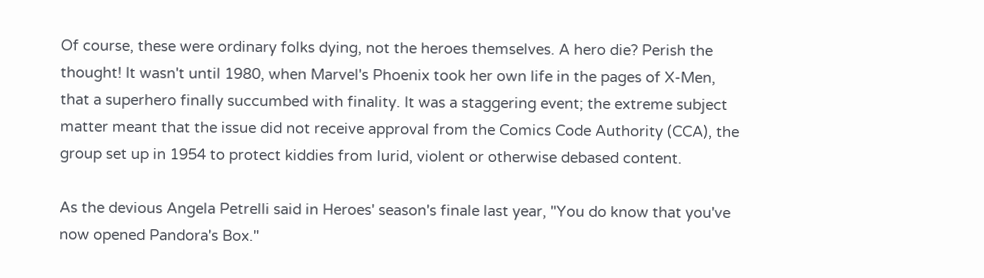Of course, these were ordinary folks dying, not the heroes themselves. A hero die? Perish the thought! It wasn't until 1980, when Marvel's Phoenix took her own life in the pages of X-Men, that a superhero finally succumbed with finality. It was a staggering event; the extreme subject matter meant that the issue did not receive approval from the Comics Code Authority (CCA), the group set up in 1954 to protect kiddies from lurid, violent or otherwise debased content.

As the devious Angela Petrelli said in Heroes' season's finale last year, "You do know that you've now opened Pandora's Box."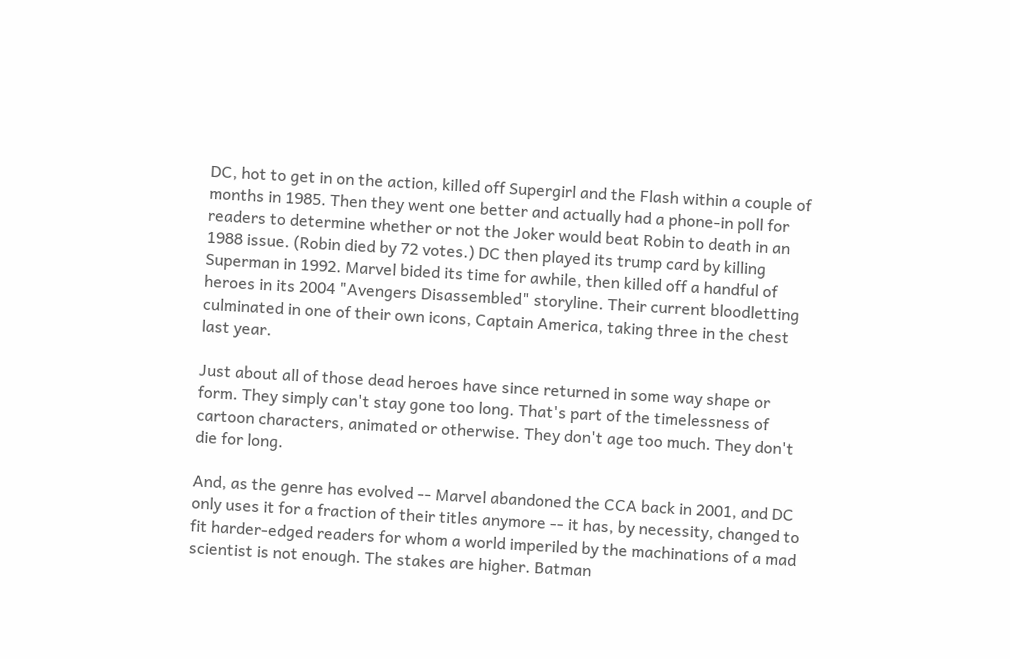DC, hot to get in on the action, killed off Supergirl and the Flash within a couple of months in 1985. Then they went one better and actually had a phone-in poll for readers to determine whether or not the Joker would beat Robin to death in an 1988 issue. (Robin died by 72 votes.) DC then played its trump card by killing Superman in 1992. Marvel bided its time for awhile, then killed off a handful of heroes in its 2004 "Avengers Disassembled" storyline. Their current bloodletting culminated in one of their own icons, Captain America, taking three in the chest last year.

Just about all of those dead heroes have since returned in some way shape or form. They simply can't stay gone too long. That's part of the timelessness of cartoon characters, animated or otherwise. They don't age too much. They don't die for long.

And, as the genre has evolved -- Marvel abandoned the CCA back in 2001, and DC only uses it for a fraction of their titles anymore -- it has, by necessity, changed to fit harder-edged readers for whom a world imperiled by the machinations of a mad scientist is not enough. The stakes are higher. Batman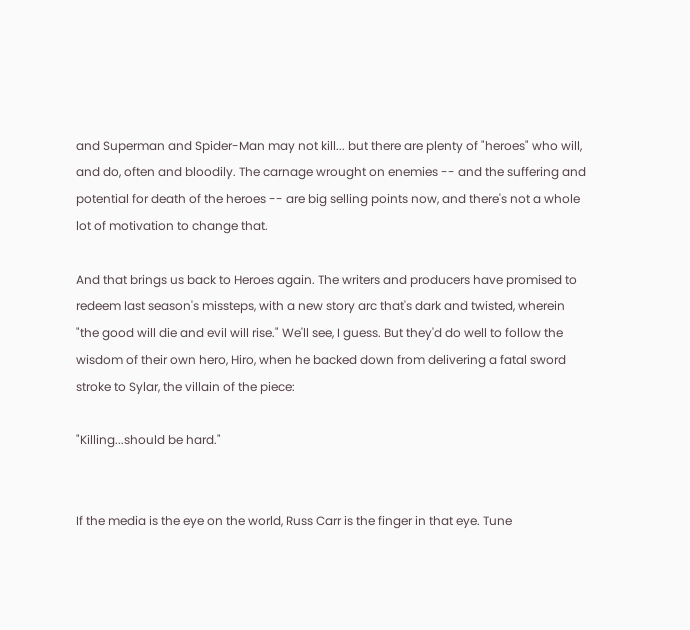and Superman and Spider-Man may not kill... but there are plenty of "heroes" who will, and do, often and bloodily. The carnage wrought on enemies -- and the suffering and potential for death of the heroes -- are big selling points now, and there's not a whole lot of motivation to change that.

And that brings us back to Heroes again. The writers and producers have promised to redeem last season's missteps, with a new story arc that's dark and twisted, wherein "the good will die and evil will rise." We'll see, I guess. But they'd do well to follow the wisdom of their own hero, Hiro, when he backed down from delivering a fatal sword stroke to Sylar, the villain of the piece:

"Killing...should be hard."


If the media is the eye on the world, Russ Carr is the finger in that eye. Tune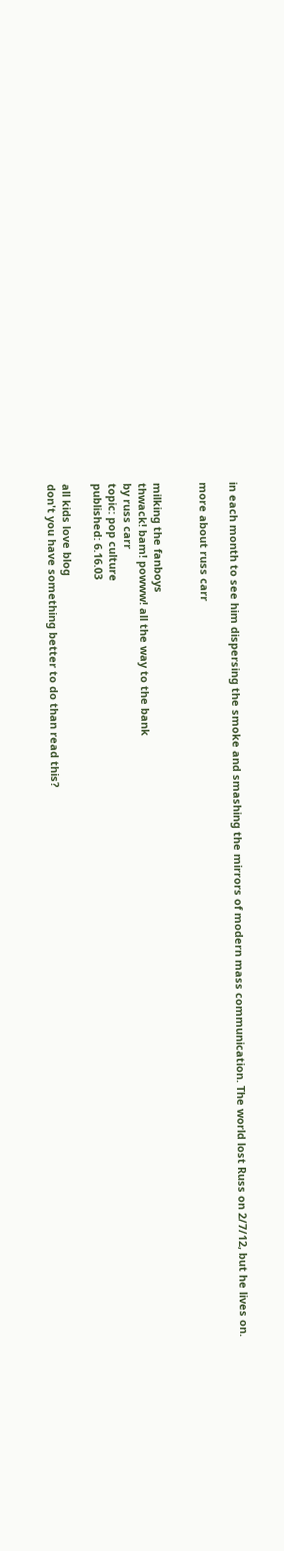in each month to see him dispersing the smoke and smashing the mirrors of modern mass communication. The world lost Russ on 2/7/12, but he lives on.

more about russ carr


milking the fanboys
thwack! bam! powww! all the way to the bank
by russ carr
topic: pop culture
published: 6.16.03

all kids love blog
don't you have something better to do than read this?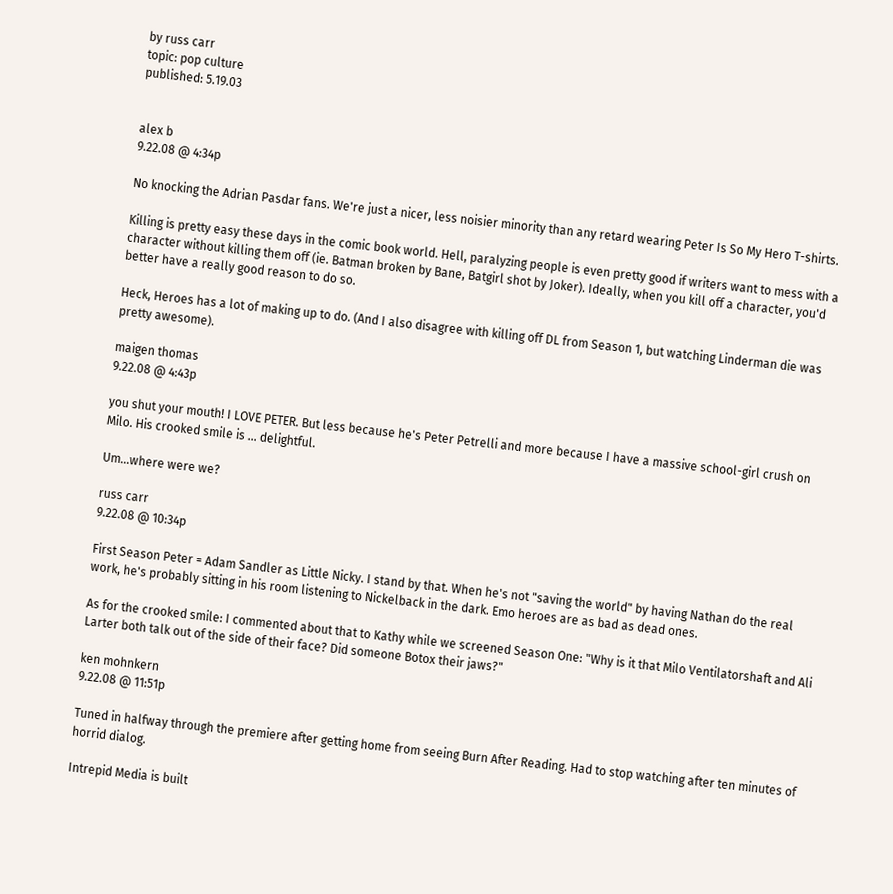by russ carr
topic: pop culture
published: 5.19.03


alex b
9.22.08 @ 4:34p

No knocking the Adrian Pasdar fans. We're just a nicer, less noisier minority than any retard wearing Peter Is So My Hero T-shirts.

Killing is pretty easy these days in the comic book world. Hell, paralyzing people is even pretty good if writers want to mess with a character without killing them off (ie. Batman broken by Bane, Batgirl shot by Joker). Ideally, when you kill off a character, you'd better have a really good reason to do so.

Heck, Heroes has a lot of making up to do. (And I also disagree with killing off DL from Season 1, but watching Linderman die was pretty awesome).

maigen thomas
9.22.08 @ 4:43p

you shut your mouth! I LOVE PETER. But less because he's Peter Petrelli and more because I have a massive school-girl crush on Milo. His crooked smile is ... delightful.

Um...where were we?

russ carr
9.22.08 @ 10:34p

First Season Peter = Adam Sandler as Little Nicky. I stand by that. When he's not "saving the world" by having Nathan do the real work, he's probably sitting in his room listening to Nickelback in the dark. Emo heroes are as bad as dead ones.

As for the crooked smile: I commented about that to Kathy while we screened Season One: "Why is it that Milo Ventilatorshaft and Ali Larter both talk out of the side of their face? Did someone Botox their jaws?"

ken mohnkern
9.22.08 @ 11:51p

Tuned in halfway through the premiere after getting home from seeing Burn After Reading. Had to stop watching after ten minutes of horrid dialog.

Intrepid Media is built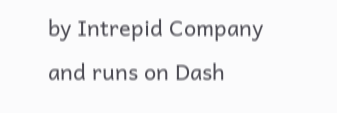by Intrepid Company and runs on Dash